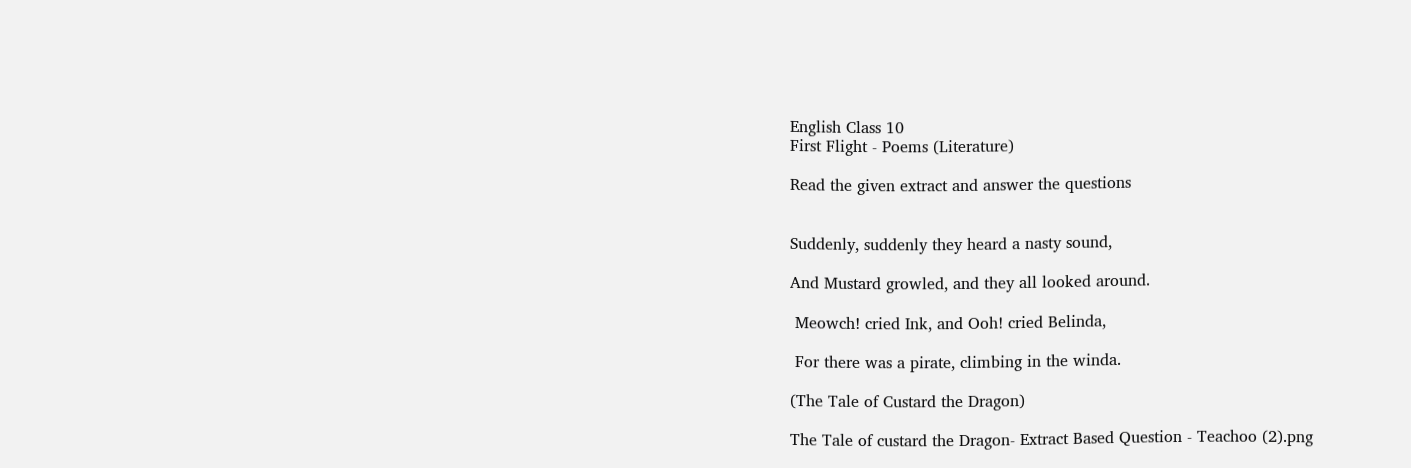English Class 10
First Flight - Poems (Literature)

Read the given extract and answer the questions


Suddenly, suddenly they heard a nasty sound,

And Mustard growled, and they all looked around.

 Meowch! cried Ink, and Ooh! cried Belinda,

 For there was a pirate, climbing in the winda.

(The Tale of Custard the Dragon)

The Tale of custard the Dragon- Extract Based Question - Teachoo (2).png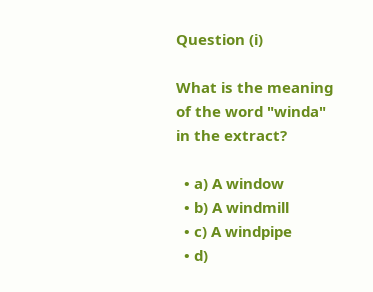Question (i)

What is the meaning of the word "winda" in the extract?

  • a) A window
  • b) A windmill
  • c) A windpipe
  • d)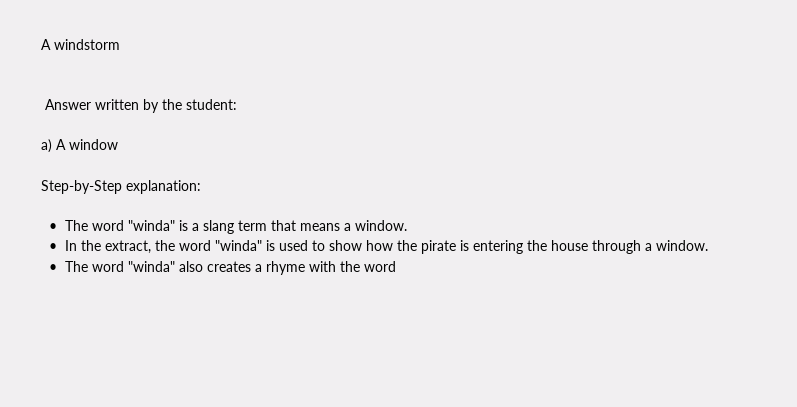A windstorm


 Answer written by the student:

a) A window

Step-by-Step explanation:

  •  The word "winda" is a slang term that means a window.
  •  In the extract, the word "winda" is used to show how the pirate is entering the house through a window.
  •  The word "winda" also creates a rhyme with the word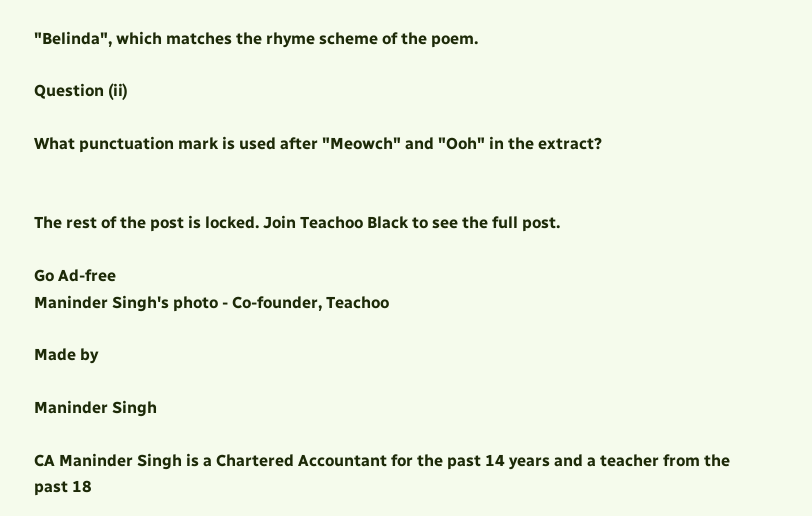"Belinda", which matches the rhyme scheme of the poem.

Question (ii)

What punctuation mark is used after "Meowch" and "Ooh" in the extract?


The rest of the post is locked. Join Teachoo Black to see the full post.

Go Ad-free
Maninder Singh's photo - Co-founder, Teachoo

Made by

Maninder Singh

CA Maninder Singh is a Chartered Accountant for the past 14 years and a teacher from the past 18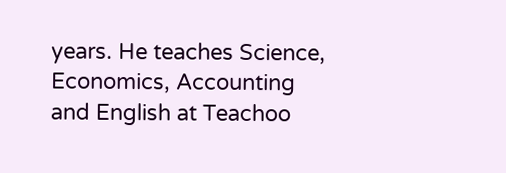years. He teaches Science, Economics, Accounting and English at Teachoo